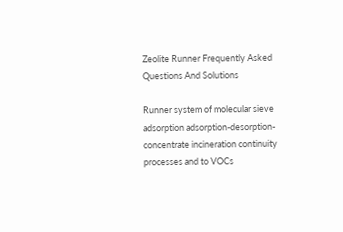Zeolite Runner Frequently Asked Questions And Solutions

Runner system of molecular sieve adsorption adsorption-desorption-concentrate incineration continuity processes and to VOCs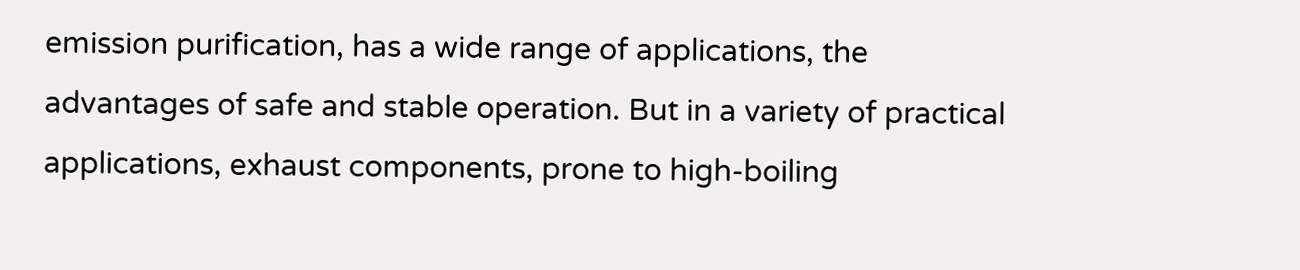emission purification, has a wide range of applications, the advantages of safe and stable operation. But in a variety of practical applications, exhaust components, prone to high-boiling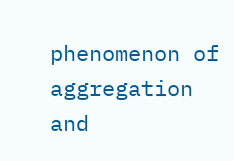phenomenon of aggregation and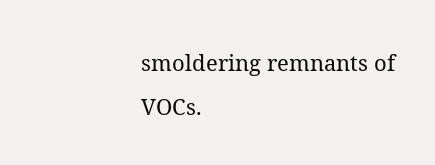smoldering remnants of VOCs.